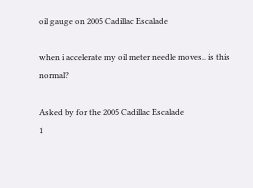oil gauge on 2005 Cadillac Escalade

when i accelerate my oil meter needle moves.. is this normal?

Asked by for the 2005 Cadillac Escalade
1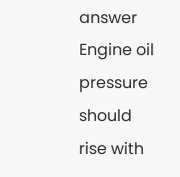answer
Engine oil pressure should rise with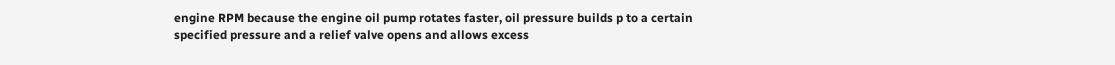engine RPM because the engine oil pump rotates faster, oil pressure builds p to a certain specified pressure and a relief valve opens and allows excess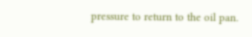pressure to return to the oil pan.